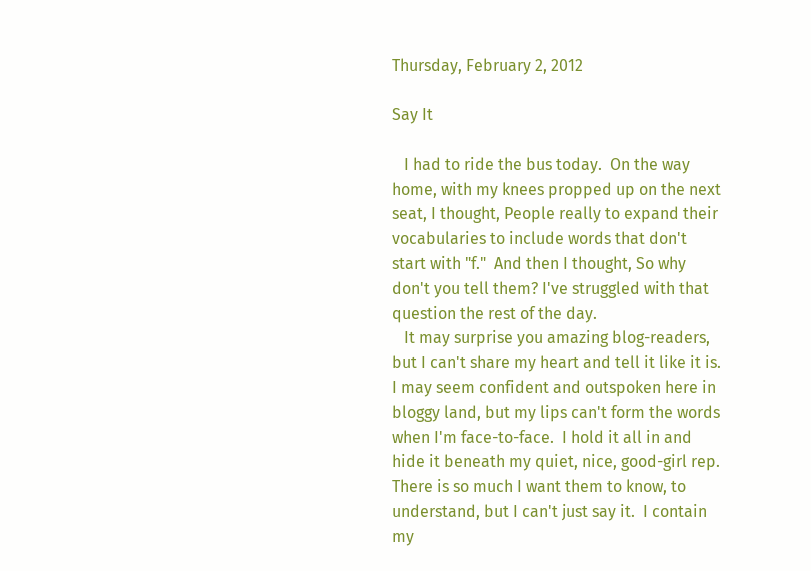Thursday, February 2, 2012

Say It

   I had to ride the bus today.  On the way home, with my knees propped up on the next seat, I thought, People really to expand their vocabularies to include words that don't start with "f."  And then I thought, So why don't you tell them? I've struggled with that question the rest of the day.
   It may surprise you amazing blog-readers, but I can't share my heart and tell it like it is.  I may seem confident and outspoken here in bloggy land, but my lips can't form the words when I'm face-to-face.  I hold it all in and hide it beneath my quiet, nice, good-girl rep.  There is so much I want them to know, to understand, but I can't just say it.  I contain my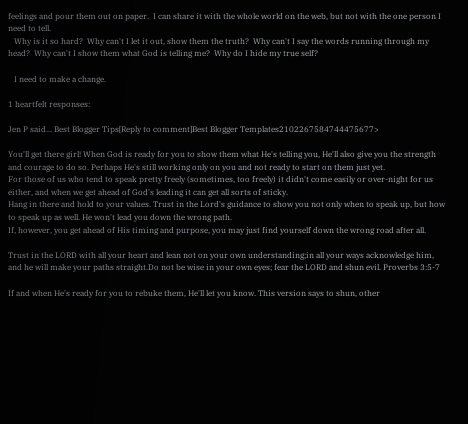feelings and pour them out on paper.  I can share it with the whole world on the web, but not with the one person I need to tell.
   Why is it so hard?  Why can't I let it out, show them the truth?  Why can't I say the words running through my head?  Why can't I show them what God is telling me?  Why do I hide my true self?

   I need to make a change.

1 heartfelt responses:

Jen P said... Best Blogger Tips[Reply to comment]Best Blogger Templates2102267584744475677>

You'll get there girl! When God is ready for you to show them what He's telling you, He'll also give you the strength and courage to do so. Perhaps He's still working only on you and not ready to start on them just yet.
For those of us who tend to speak pretty freely (sometimes, too freely) it didn't come easily or over-night for us either, and when we get ahead of God's leading it can get all sorts of sticky.
Hang in there and hold to your values. Trust in the Lord's guidance to show you not only when to speak up, but how to speak up as well. He won't lead you down the wrong path.
If, however, you get ahead of His timing and purpose, you may just find yourself down the wrong road after all.

Trust in the LORD with all your heart and lean not on your own understanding;in all your ways acknowledge him, and he will make your paths straight.Do not be wise in your own eyes; fear the LORD and shun evil. Proverbs 3:5-7

If and when He's ready for you to rebuke them, He'll let you know. This version says to shun, other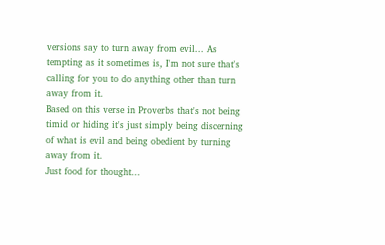versions say to turn away from evil... As tempting as it sometimes is, I'm not sure that's calling for you to do anything other than turn away from it.
Based on this verse in Proverbs that's not being timid or hiding it's just simply being discerning of what is evil and being obedient by turning away from it.
Just food for thought...